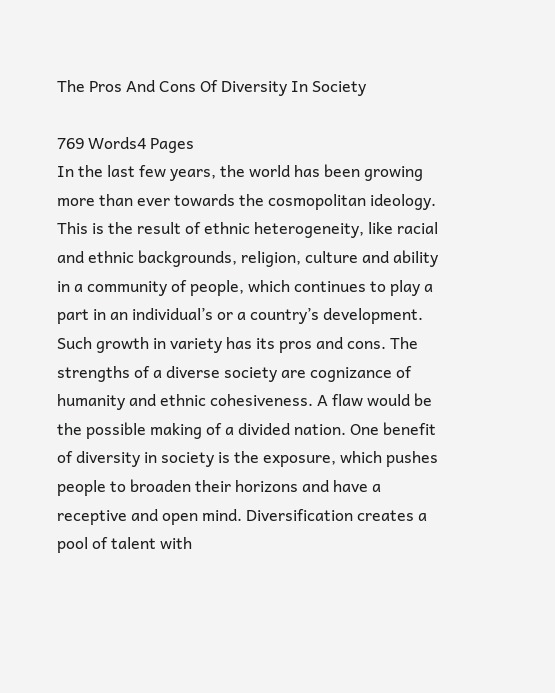The Pros And Cons Of Diversity In Society

769 Words4 Pages
In the last few years, the world has been growing more than ever towards the cosmopolitan ideology. This is the result of ethnic heterogeneity, like racial and ethnic backgrounds, religion, culture and ability in a community of people, which continues to play a part in an individual’s or a country’s development. Such growth in variety has its pros and cons. The strengths of a diverse society are cognizance of humanity and ethnic cohesiveness. A flaw would be the possible making of a divided nation. One benefit of diversity in society is the exposure, which pushes people to broaden their horizons and have a receptive and open mind. Diversification creates a pool of talent with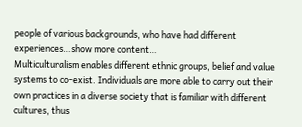people of various backgrounds, who have had different experiences…show more content…
Multiculturalism enables different ethnic groups, belief and value systems to co-exist. Individuals are more able to carry out their own practices in a diverse society that is familiar with different cultures, thus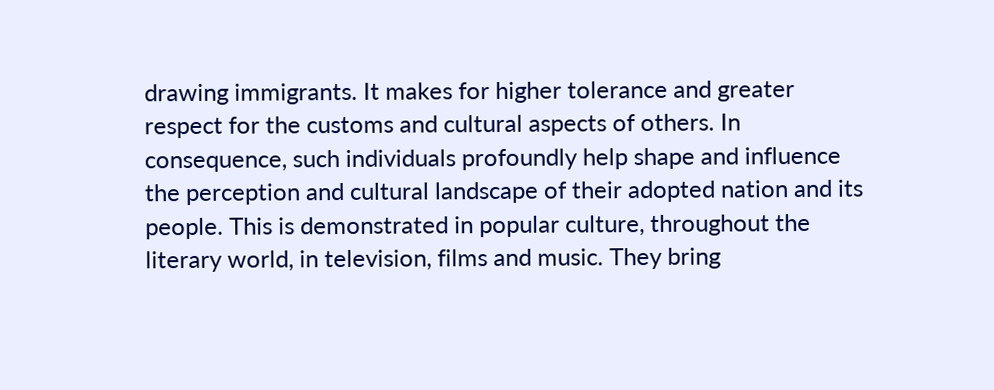drawing immigrants. It makes for higher tolerance and greater respect for the customs and cultural aspects of others. In consequence, such individuals profoundly help shape and influence the perception and cultural landscape of their adopted nation and its people. This is demonstrated in popular culture, throughout the literary world, in television, films and music. They bring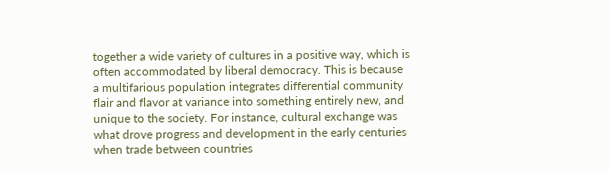together a wide variety of cultures in a positive way, which is often accommodated by liberal democracy. This is because a multifarious population integrates differential community flair and flavor at variance into something entirely new, and unique to the society. For instance, cultural exchange was what drove progress and development in the early centuries when trade between countries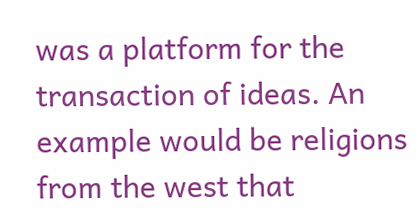was a platform for the transaction of ideas. An example would be religions from the west that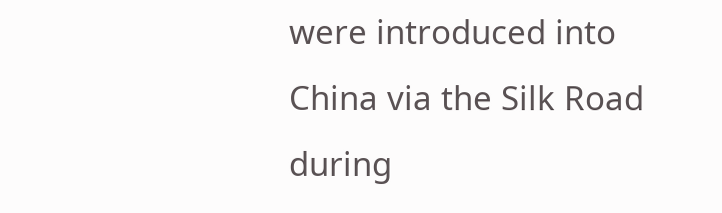were introduced into China via the Silk Road during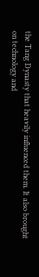the Tang Dynasty that heavily influenced them. It also brought on technology and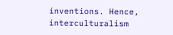inventions. Hence, interculturalism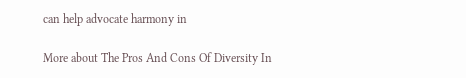can help advocate harmony in

More about The Pros And Cons Of Diversity In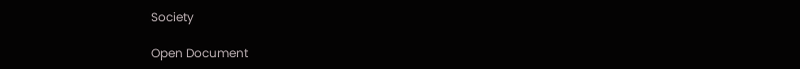Society

Open Document